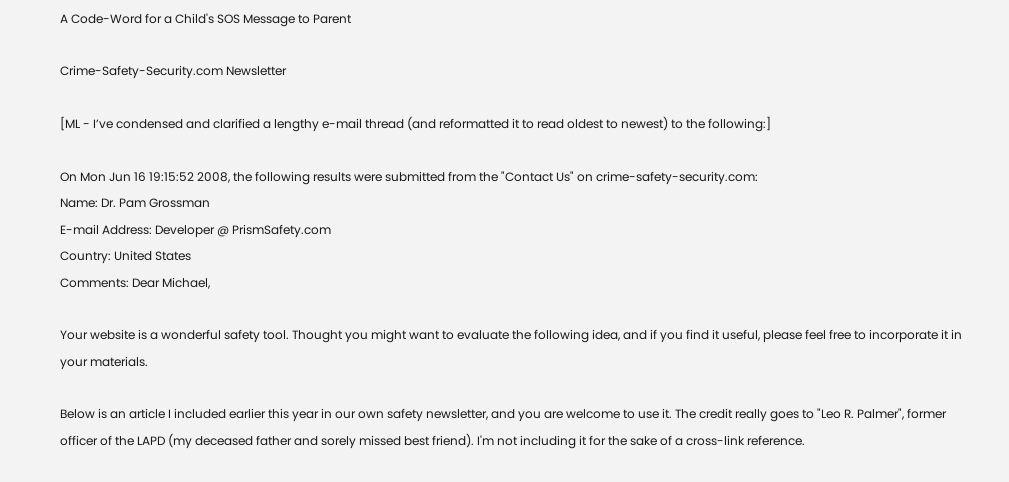A Code-Word for a Child's SOS Message to Parent

Crime-Safety-Security.com Newsletter

[ML - I’ve condensed and clarified a lengthy e-mail thread (and reformatted it to read oldest to newest) to the following:]

On Mon Jun 16 19:15:52 2008, the following results were submitted from the "Contact Us" on crime-safety-security.com:
Name: Dr. Pam Grossman
E-mail Address: Developer @ PrismSafety.com
Country: United States
Comments: Dear Michael,

Your website is a wonderful safety tool. Thought you might want to evaluate the following idea, and if you find it useful, please feel free to incorporate it in your materials.

Below is an article I included earlier this year in our own safety newsletter, and you are welcome to use it. The credit really goes to "Leo R. Palmer", former officer of the LAPD (my deceased father and sorely missed best friend). I'm not including it for the sake of a cross-link reference.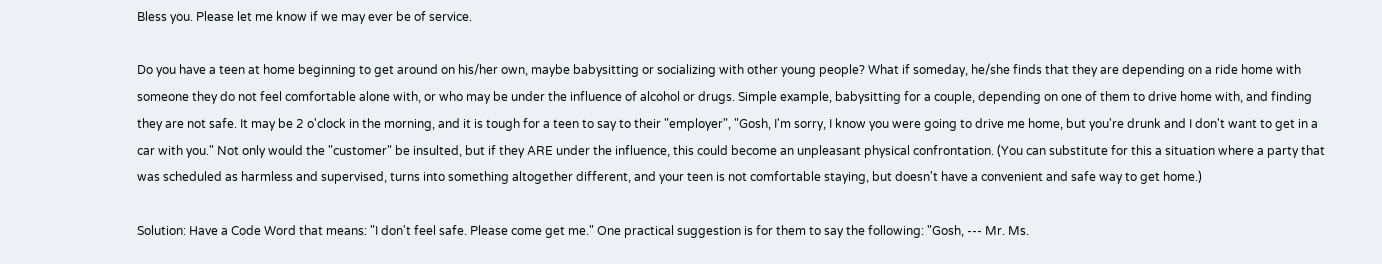Bless you. Please let me know if we may ever be of service.

Do you have a teen at home beginning to get around on his/her own, maybe babysitting or socializing with other young people? What if someday, he/she finds that they are depending on a ride home with someone they do not feel comfortable alone with, or who may be under the influence of alcohol or drugs. Simple example, babysitting for a couple, depending on one of them to drive home with, and finding they are not safe. It may be 2 o'clock in the morning, and it is tough for a teen to say to their "employer", "Gosh, I'm sorry, I know you were going to drive me home, but you're drunk and I don't want to get in a car with you." Not only would the "customer" be insulted, but if they ARE under the influence, this could become an unpleasant physical confrontation. (You can substitute for this a situation where a party that was scheduled as harmless and supervised, turns into something altogether different, and your teen is not comfortable staying, but doesn't have a convenient and safe way to get home.)

Solution: Have a Code Word that means: "I don't feel safe. Please come get me." One practical suggestion is for them to say the following: "Gosh, --- Mr. Ms.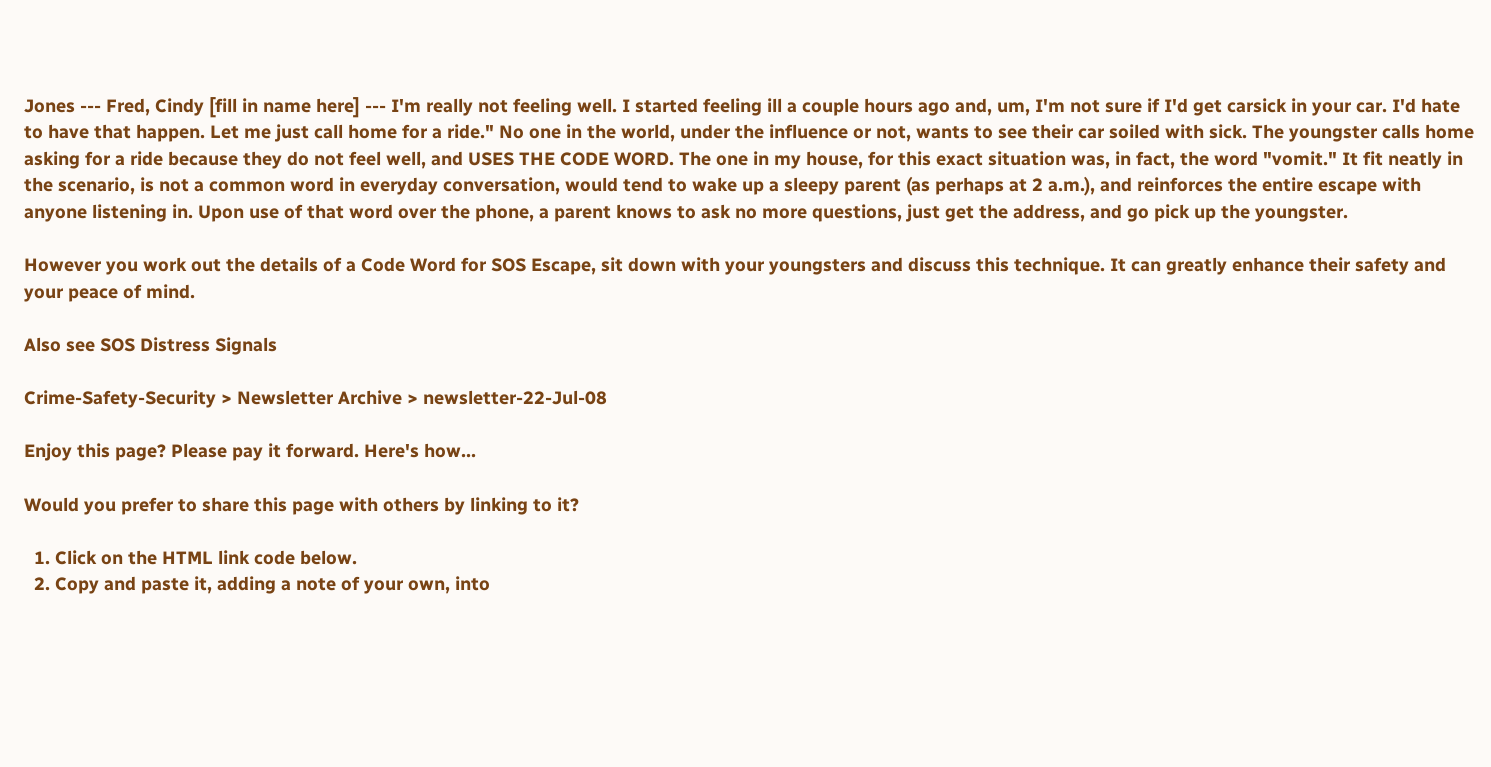Jones --- Fred, Cindy [fill in name here] --- I'm really not feeling well. I started feeling ill a couple hours ago and, um, I'm not sure if I'd get carsick in your car. I'd hate to have that happen. Let me just call home for a ride." No one in the world, under the influence or not, wants to see their car soiled with sick. The youngster calls home asking for a ride because they do not feel well, and USES THE CODE WORD. The one in my house, for this exact situation was, in fact, the word "vomit." It fit neatly in the scenario, is not a common word in everyday conversation, would tend to wake up a sleepy parent (as perhaps at 2 a.m.), and reinforces the entire escape with anyone listening in. Upon use of that word over the phone, a parent knows to ask no more questions, just get the address, and go pick up the youngster.

However you work out the details of a Code Word for SOS Escape, sit down with your youngsters and discuss this technique. It can greatly enhance their safety and your peace of mind.

Also see SOS Distress Signals

Crime-Safety-Security > Newsletter Archive > newsletter-22-Jul-08

Enjoy this page? Please pay it forward. Here's how...

Would you prefer to share this page with others by linking to it?

  1. Click on the HTML link code below.
  2. Copy and paste it, adding a note of your own, into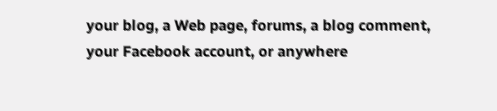your blog, a Web page, forums, a blog comment, your Facebook account, or anywhere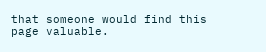that someone would find this page valuable.